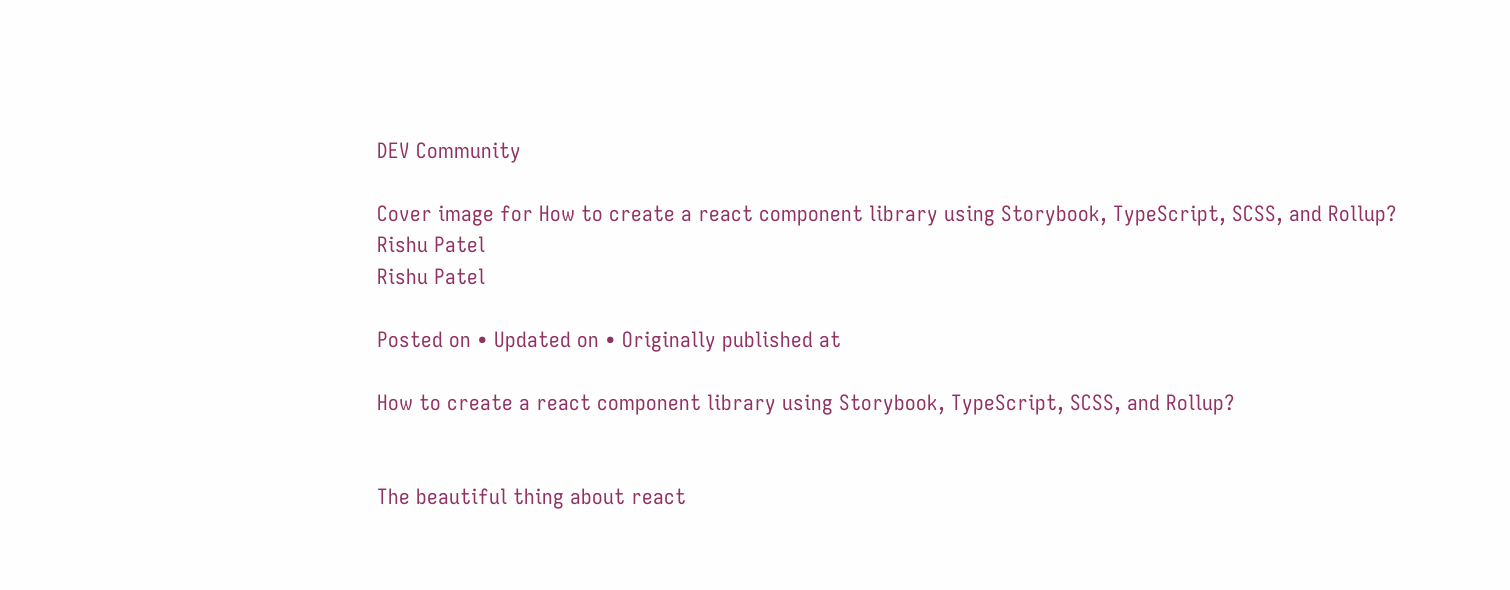DEV Community

Cover image for How to create a react component library using Storybook, TypeScript, SCSS, and Rollup?
Rishu Patel
Rishu Patel

Posted on • Updated on • Originally published at

How to create a react component library using Storybook, TypeScript, SCSS, and Rollup?


The beautiful thing about react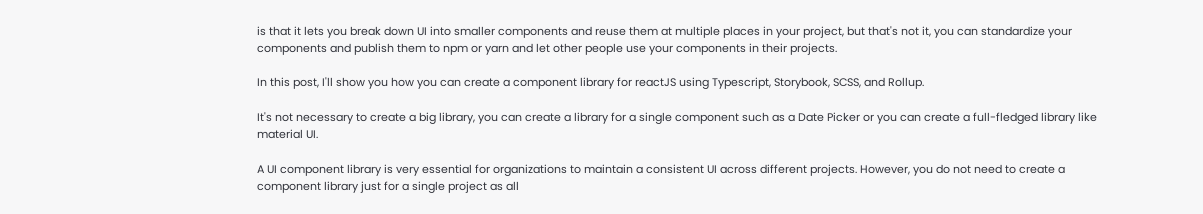is that it lets you break down UI into smaller components and reuse them at multiple places in your project, but that's not it, you can standardize your components and publish them to npm or yarn and let other people use your components in their projects.

In this post, I'll show you how you can create a component library for reactJS using Typescript, Storybook, SCSS, and Rollup.

It's not necessary to create a big library, you can create a library for a single component such as a Date Picker or you can create a full-fledged library like material UI.

A UI component library is very essential for organizations to maintain a consistent UI across different projects. However, you do not need to create a component library just for a single project as all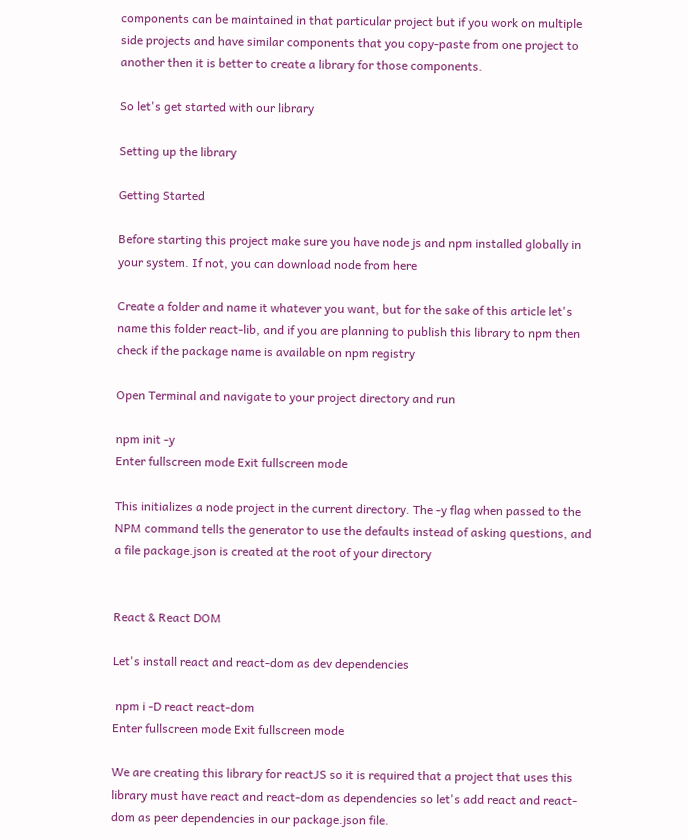components can be maintained in that particular project but if you work on multiple side projects and have similar components that you copy-paste from one project to another then it is better to create a library for those components.

So let's get started with our library

Setting up the library

Getting Started

Before starting this project make sure you have node js and npm installed globally in your system. If not, you can download node from here

Create a folder and name it whatever you want, but for the sake of this article let's name this folder react-lib, and if you are planning to publish this library to npm then check if the package name is available on npm registry

Open Terminal and navigate to your project directory and run

npm init -y
Enter fullscreen mode Exit fullscreen mode

This initializes a node project in the current directory. The -y flag when passed to the NPM command tells the generator to use the defaults instead of asking questions, and a file package.json is created at the root of your directory


React & React DOM

Let's install react and react-dom as dev dependencies

 npm i -D react react-dom
Enter fullscreen mode Exit fullscreen mode

We are creating this library for reactJS so it is required that a project that uses this library must have react and react-dom as dependencies so let's add react and react-dom as peer dependencies in our package.json file.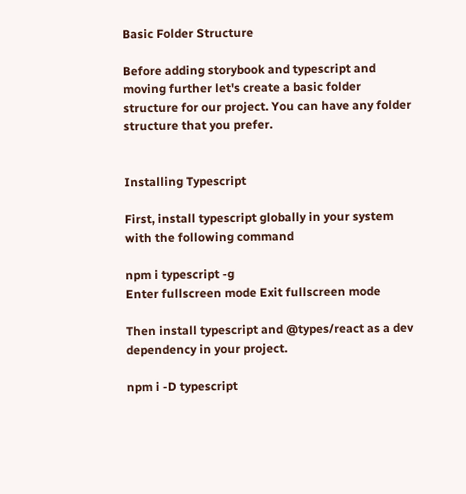Basic Folder Structure

Before adding storybook and typescript and moving further let's create a basic folder structure for our project. You can have any folder structure that you prefer.


Installing Typescript

First, install typescript globally in your system with the following command

npm i typescript -g
Enter fullscreen mode Exit fullscreen mode

Then install typescript and @types/react as a dev dependency in your project.

npm i -D typescript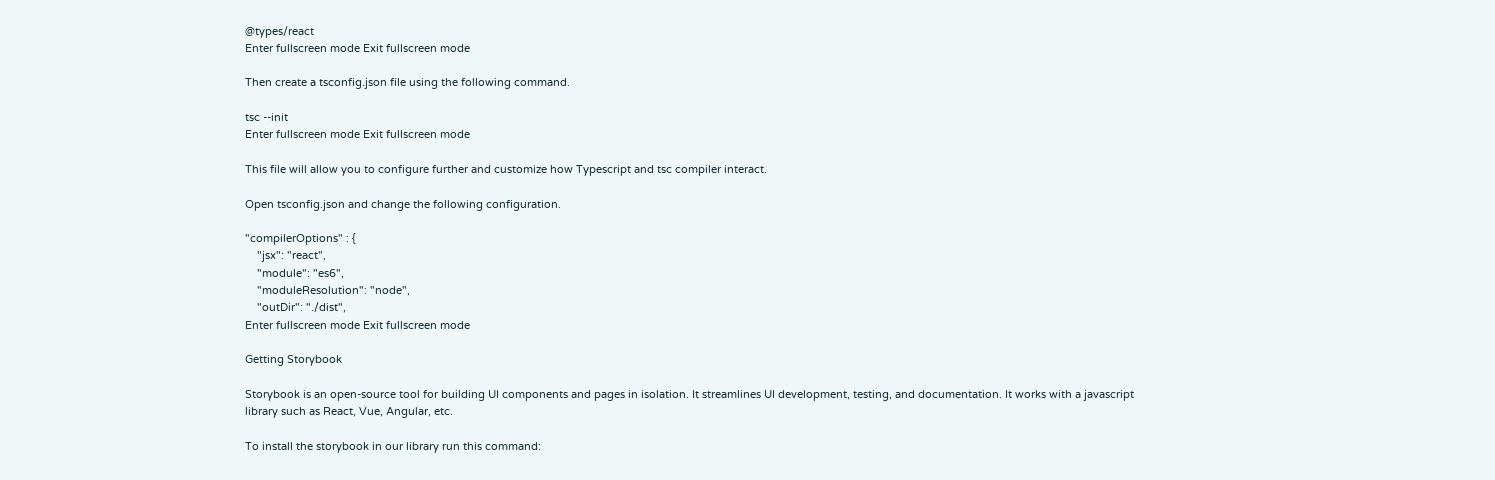@types/react
Enter fullscreen mode Exit fullscreen mode

Then create a tsconfig.json file using the following command.

tsc --init
Enter fullscreen mode Exit fullscreen mode

This file will allow you to configure further and customize how Typescript and tsc compiler interact.

Open tsconfig.json and change the following configuration.

"compilerOptions" : {
    "jsx": "react",
    "module": "es6",
    "moduleResolution": "node",
    "outDir": "./dist",
Enter fullscreen mode Exit fullscreen mode

Getting Storybook

Storybook is an open-source tool for building UI components and pages in isolation. It streamlines UI development, testing, and documentation. It works with a javascript library such as React, Vue, Angular, etc.

To install the storybook in our library run this command: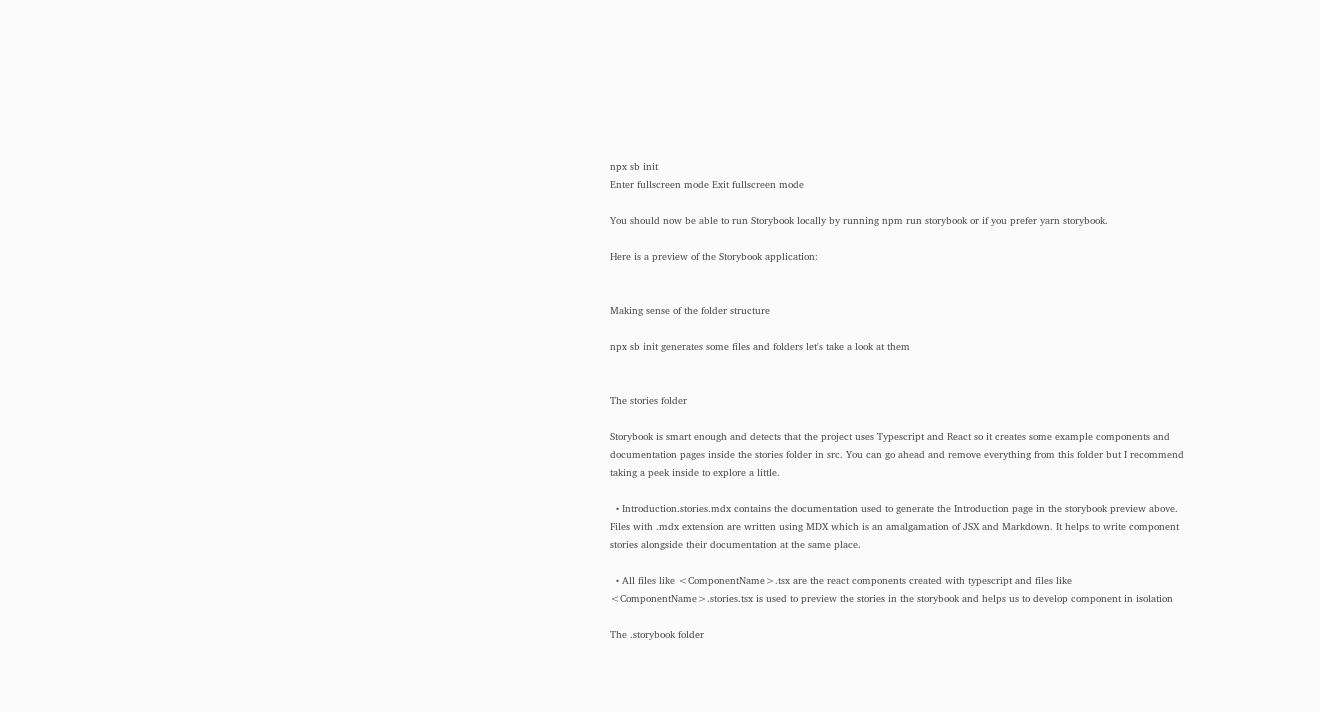npx sb init
Enter fullscreen mode Exit fullscreen mode

You should now be able to run Storybook locally by running npm run storybook or if you prefer yarn storybook.

Here is a preview of the Storybook application:


Making sense of the folder structure

npx sb init generates some files and folders let's take a look at them


The stories folder

Storybook is smart enough and detects that the project uses Typescript and React so it creates some example components and documentation pages inside the stories folder in src. You can go ahead and remove everything from this folder but I recommend taking a peek inside to explore a little.

  • Introduction.stories.mdx contains the documentation used to generate the Introduction page in the storybook preview above. Files with .mdx extension are written using MDX which is an amalgamation of JSX and Markdown. It helps to write component stories alongside their documentation at the same place.

  • All files like <ComponentName>.tsx are the react components created with typescript and files like <ComponentName>.stories.tsx is used to preview the stories in the storybook and helps us to develop component in isolation

The .storybook folder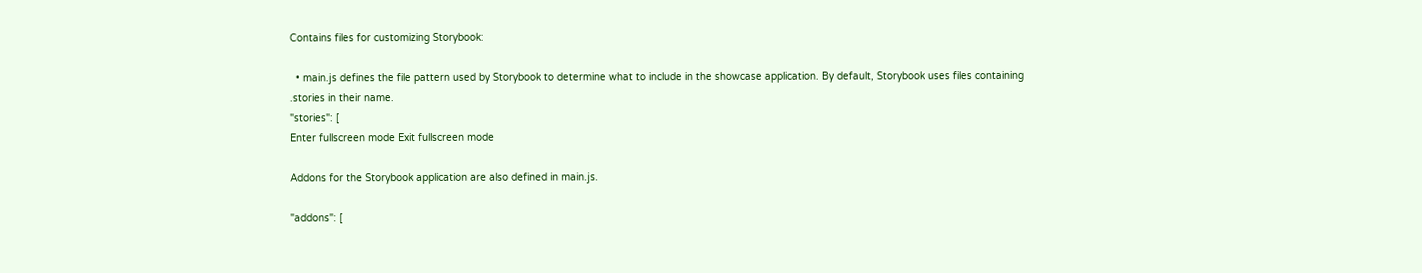Contains files for customizing Storybook:

  • main.js defines the file pattern used by Storybook to determine what to include in the showcase application. By default, Storybook uses files containing .stories in their name.
"stories": [
Enter fullscreen mode Exit fullscreen mode

Addons for the Storybook application are also defined in main.js.

"addons": [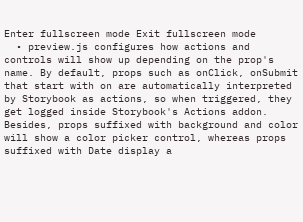Enter fullscreen mode Exit fullscreen mode
  • preview.js configures how actions and controls will show up depending on the prop's name. By default, props such as onClick, onSubmit that start with on are automatically interpreted by Storybook as actions, so when triggered, they get logged inside Storybook's Actions addon. Besides, props suffixed with background and color will show a color picker control, whereas props suffixed with Date display a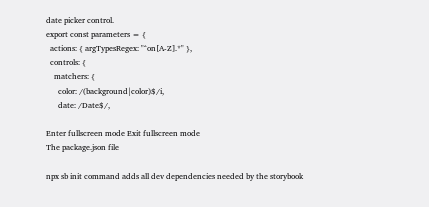date picker control.
export const parameters = {
  actions: { argTypesRegex: "^on[A-Z].*" },
  controls: {
    matchers: {
      color: /(background|color)$/i,
      date: /Date$/,

Enter fullscreen mode Exit fullscreen mode
The package.json file

npx sb init command adds all dev dependencies needed by the storybook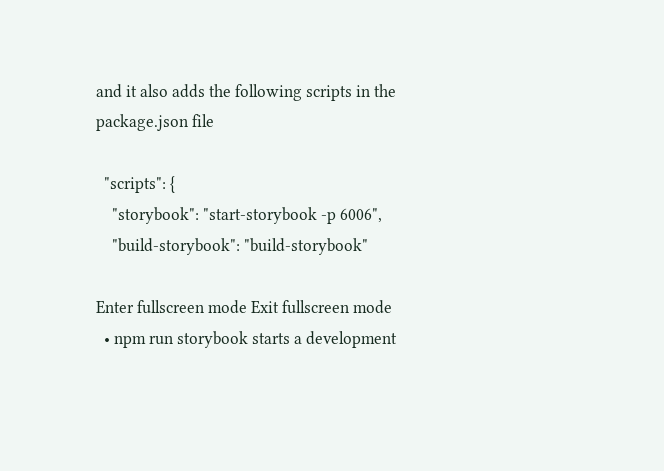and it also adds the following scripts in the package.json file

  "scripts": {
    "storybook": "start-storybook -p 6006",
    "build-storybook": "build-storybook"

Enter fullscreen mode Exit fullscreen mode
  • npm run storybook starts a development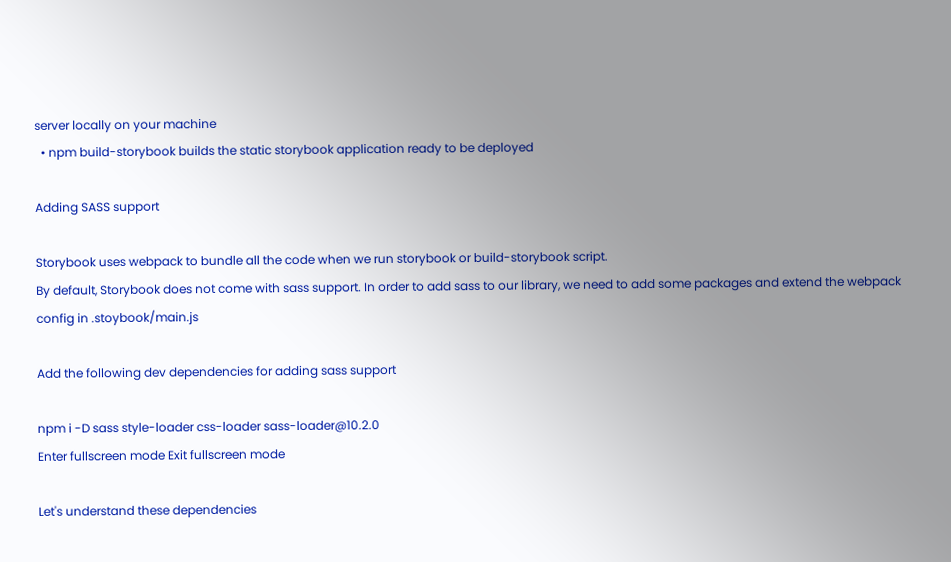server locally on your machine
  • npm build-storybook builds the static storybook application ready to be deployed

Adding SASS support

Storybook uses webpack to bundle all the code when we run storybook or build-storybook script.
By default, Storybook does not come with sass support. In order to add sass to our library, we need to add some packages and extend the webpack config in .stoybook/main.js

Add the following dev dependencies for adding sass support

npm i -D sass style-loader css-loader sass-loader@10.2.0
Enter fullscreen mode Exit fullscreen mode

Let's understand these dependencies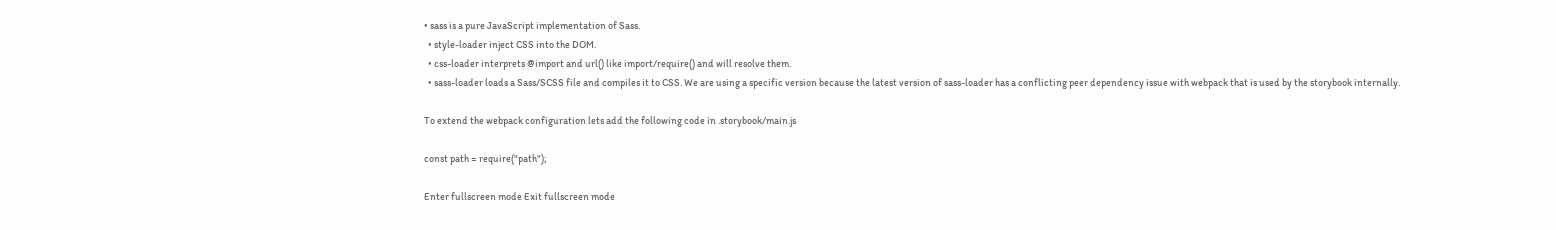• sass is a pure JavaScript implementation of Sass.
  • style-loader inject CSS into the DOM.
  • css-loader interprets @import and url() like import/require() and will resolve them.
  • sass-loader loads a Sass/SCSS file and compiles it to CSS. We are using a specific version because the latest version of sass-loader has a conflicting peer dependency issue with webpack that is used by the storybook internally.

To extend the webpack configuration lets add the following code in .storybook/main.js

const path = require("path");

Enter fullscreen mode Exit fullscreen mode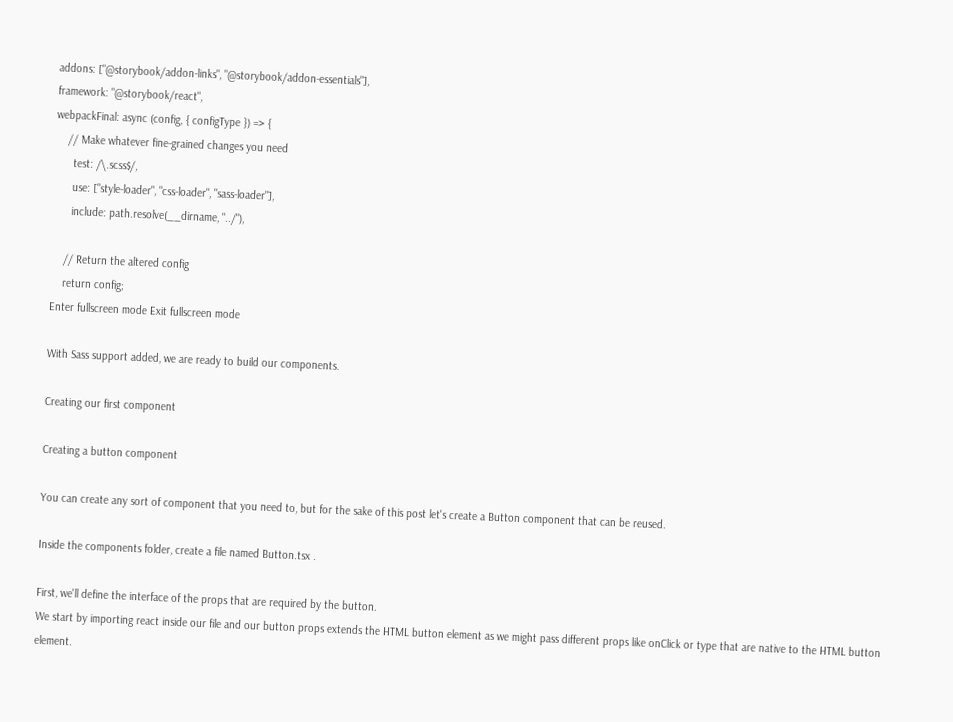addons: ["@storybook/addon-links", "@storybook/addon-essentials"],
framework: "@storybook/react",
webpackFinal: async (config, { configType }) => {
    // Make whatever fine-grained changes you need
      test: /\.scss$/,
      use: ["style-loader", "css-loader", "sass-loader"],
      include: path.resolve(__dirname, "../"),

    // Return the altered config
    return config;
Enter fullscreen mode Exit fullscreen mode

With Sass support added, we are ready to build our components.

Creating our first component

Creating a button component

You can create any sort of component that you need to, but for the sake of this post let's create a Button component that can be reused.

Inside the components folder, create a file named Button.tsx .

First, we'll define the interface of the props that are required by the button.
We start by importing react inside our file and our button props extends the HTML button element as we might pass different props like onClick or type that are native to the HTML button element.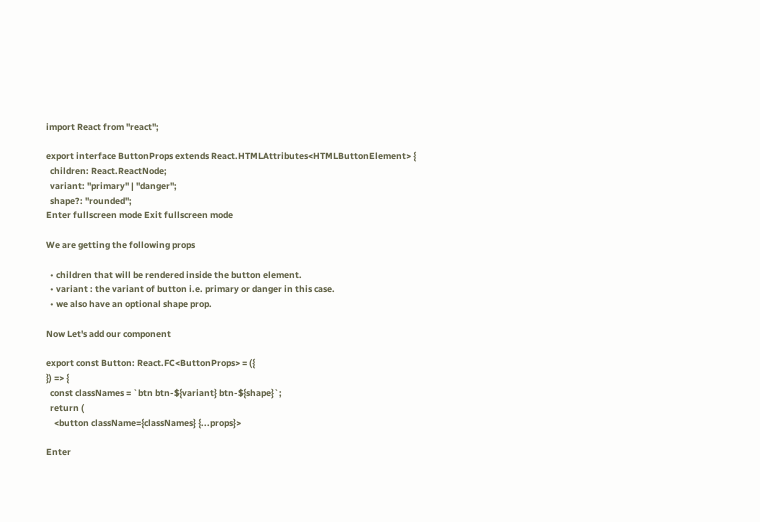import React from "react";

export interface ButtonProps extends React.HTMLAttributes<HTMLButtonElement> {
  children: React.ReactNode;
  variant: "primary" | "danger";
  shape?: "rounded";
Enter fullscreen mode Exit fullscreen mode

We are getting the following props

  • children that will be rendered inside the button element.
  • variant : the variant of button i.e. primary or danger in this case.
  • we also have an optional shape prop.

Now Let's add our component

export const Button: React.FC<ButtonProps> = ({
}) => {
  const classNames = `btn btn-${variant} btn-${shape}`;
  return (
    <button className={classNames} {...props}>

Enter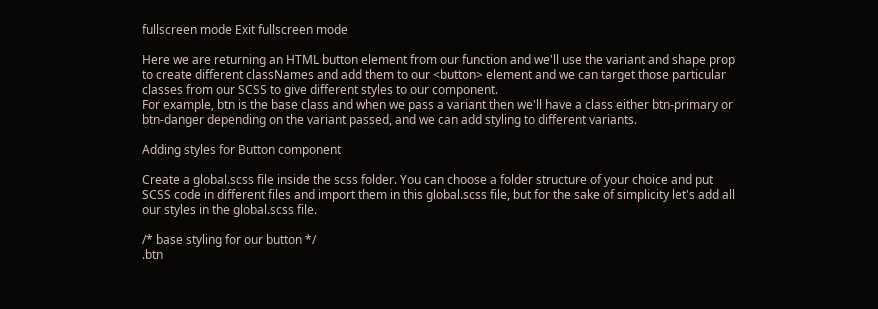fullscreen mode Exit fullscreen mode

Here we are returning an HTML button element from our function and we'll use the variant and shape prop to create different classNames and add them to our <button> element and we can target those particular classes from our SCSS to give different styles to our component.
For example, btn is the base class and when we pass a variant then we'll have a class either btn-primary or btn-danger depending on the variant passed, and we can add styling to different variants.

Adding styles for Button component

Create a global.scss file inside the scss folder. You can choose a folder structure of your choice and put SCSS code in different files and import them in this global.scss file, but for the sake of simplicity let's add all our styles in the global.scss file.

/* base styling for our button */
.btn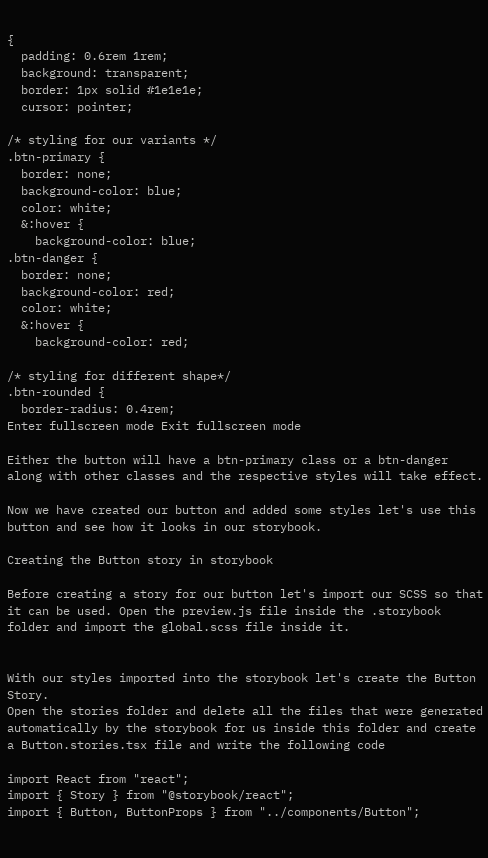{
  padding: 0.6rem 1rem;
  background: transparent;
  border: 1px solid #1e1e1e;
  cursor: pointer;

/* styling for our variants */
.btn-primary {
  border: none;
  background-color: blue;
  color: white;
  &:hover {
    background-color: blue;
.btn-danger {
  border: none;
  background-color: red;
  color: white;
  &:hover {
    background-color: red;

/* styling for different shape*/
.btn-rounded {
  border-radius: 0.4rem;
Enter fullscreen mode Exit fullscreen mode

Either the button will have a btn-primary class or a btn-danger along with other classes and the respective styles will take effect.

Now we have created our button and added some styles let's use this button and see how it looks in our storybook.

Creating the Button story in storybook

Before creating a story for our button let's import our SCSS so that it can be used. Open the preview.js file inside the .storybook folder and import the global.scss file inside it.


With our styles imported into the storybook let's create the Button Story.
Open the stories folder and delete all the files that were generated automatically by the storybook for us inside this folder and create a Button.stories.tsx file and write the following code

import React from "react";
import { Story } from "@storybook/react";
import { Button, ButtonProps } from "../components/Button";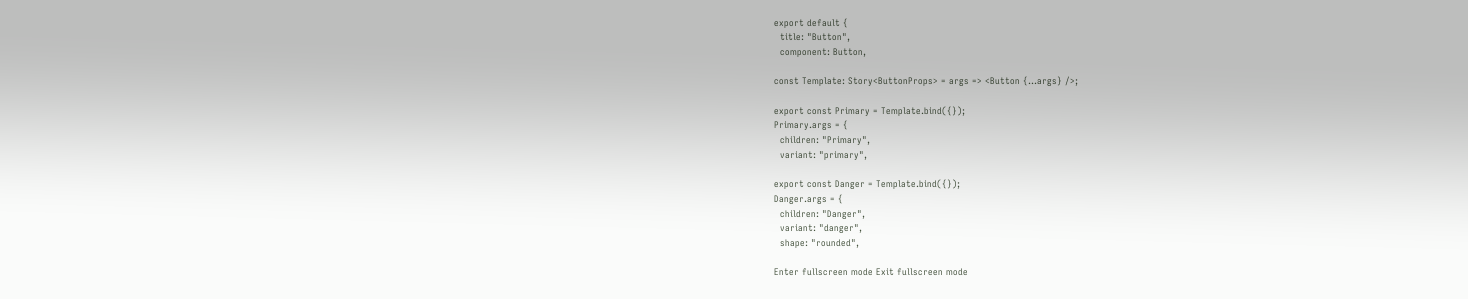export default {
  title: "Button",
  component: Button,

const Template: Story<ButtonProps> = args => <Button {...args} />;

export const Primary = Template.bind({});
Primary.args = {
  children: "Primary",
  variant: "primary",

export const Danger = Template.bind({});
Danger.args = {
  children: "Danger",
  variant: "danger",
  shape: "rounded",

Enter fullscreen mode Exit fullscreen mode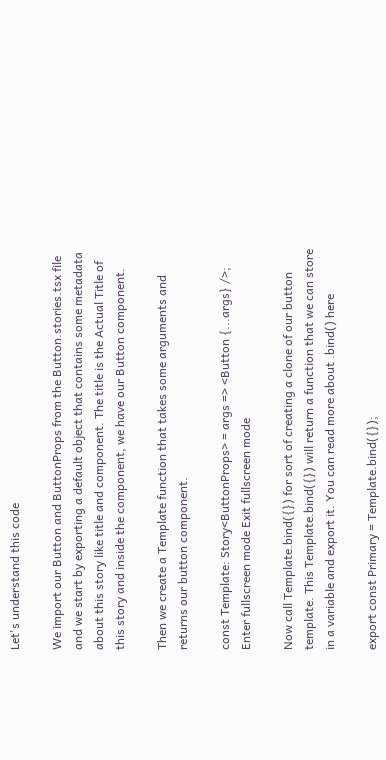Let's understand this code

We import our Button and ButtonProps from the Button.stories.tsx file and we start by exporting a default object that contains some metadata about this story like title and component. The title is the Actual Title of this story and inside the component, we have our Button component.

Then we create a Template function that takes some arguments and returns our button component.

const Template: Story<ButtonProps> = args => <Button {...args} />;
Enter fullscreen mode Exit fullscreen mode

Now call Template.bind({}) for sort of creating a clone of our button template. This Template.bind({}) will return a function that we can store in a variable and export it. You can read more about .bind() here

export const Primary = Template.bind({});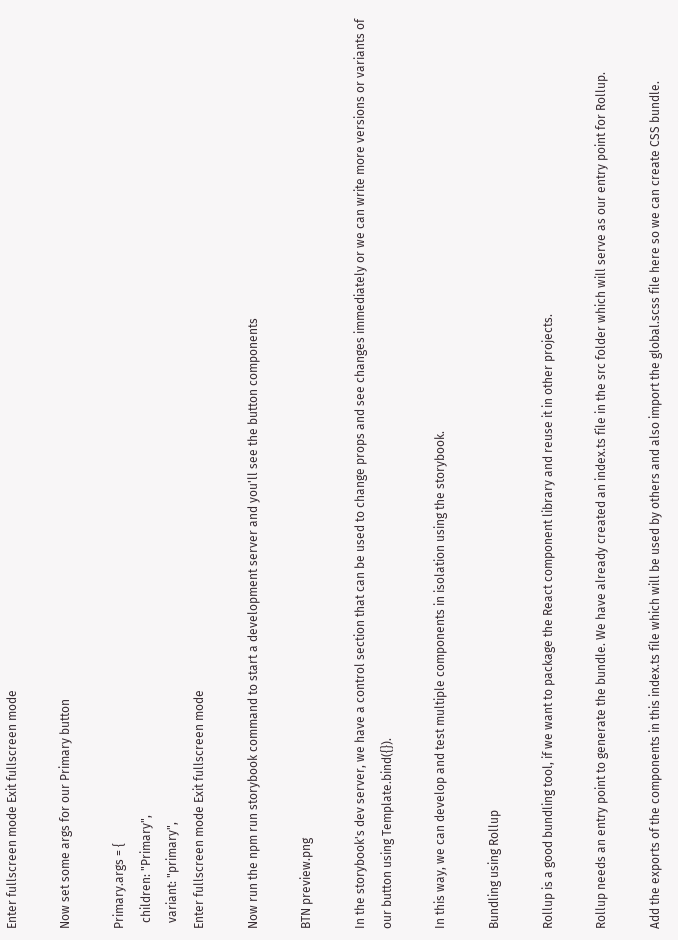Enter fullscreen mode Exit fullscreen mode

Now set some args for our Primary button

Primary.args = {
  children: "Primary",
  variant: "primary",
Enter fullscreen mode Exit fullscreen mode

Now run the npm run storybook command to start a development server and you'll see the button components

BTN preview.png

In the storybook's dev server, we have a control section that can be used to change props and see changes immediately or we can write more versions or variants of our button using Template.bind({}).

In this way, we can develop and test multiple components in isolation using the storybook.

Bundling using Rollup

Rollup is a good bundling tool, if we want to package the React component library and reuse it in other projects.

Rollup needs an entry point to generate the bundle. We have already created an index.ts file in the src folder which will serve as our entry point for Rollup.

Add the exports of the components in this index.ts file which will be used by others and also import the global.scss file here so we can create CSS bundle.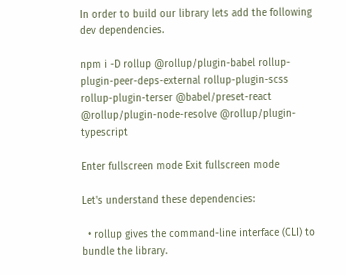In order to build our library lets add the following dev dependencies.

npm i -D rollup @rollup/plugin-babel rollup-plugin-peer-deps-external rollup-plugin-scss rollup-plugin-terser @babel/preset-react @rollup/plugin-node-resolve @rollup/plugin-typescript

Enter fullscreen mode Exit fullscreen mode

Let's understand these dependencies:

  • rollup gives the command-line interface (CLI) to bundle the library.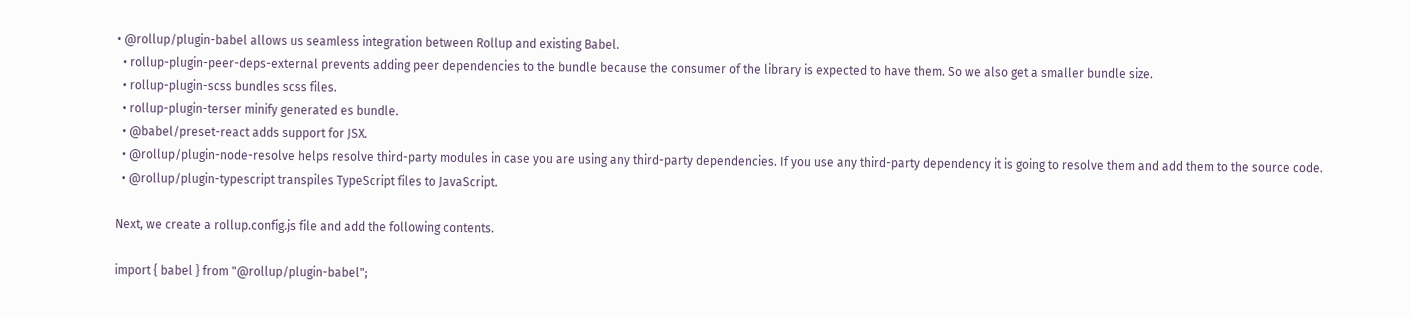• @rollup/plugin-babel allows us seamless integration between Rollup and existing Babel.
  • rollup-plugin-peer-deps-external prevents adding peer dependencies to the bundle because the consumer of the library is expected to have them. So we also get a smaller bundle size.
  • rollup-plugin-scss bundles scss files.
  • rollup-plugin-terser minify generated es bundle.
  • @babel/preset-react adds support for JSX.
  • @rollup/plugin-node-resolve helps resolve third-party modules in case you are using any third-party dependencies. If you use any third-party dependency it is going to resolve them and add them to the source code.
  • @rollup/plugin-typescript transpiles TypeScript files to JavaScript.

Next, we create a rollup.config.js file and add the following contents.

import { babel } from "@rollup/plugin-babel";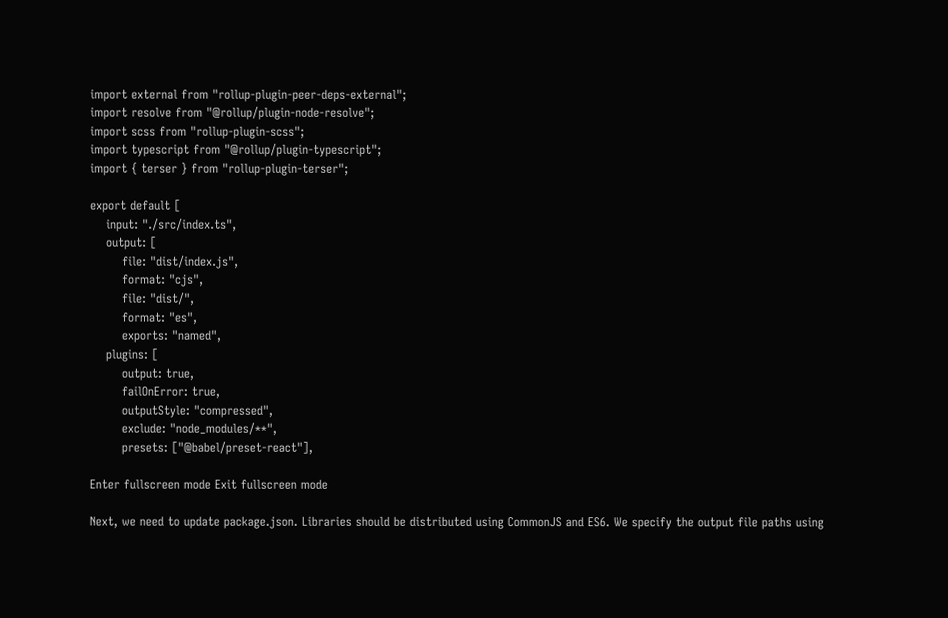import external from "rollup-plugin-peer-deps-external";
import resolve from "@rollup/plugin-node-resolve";
import scss from "rollup-plugin-scss";
import typescript from "@rollup/plugin-typescript";
import { terser } from "rollup-plugin-terser";

export default [
    input: "./src/index.ts",
    output: [
        file: "dist/index.js",
        format: "cjs",
        file: "dist/",
        format: "es",
        exports: "named",
    plugins: [
        output: true,
        failOnError: true,
        outputStyle: "compressed",
        exclude: "node_modules/**",
        presets: ["@babel/preset-react"],

Enter fullscreen mode Exit fullscreen mode

Next, we need to update package.json. Libraries should be distributed using CommonJS and ES6. We specify the output file paths using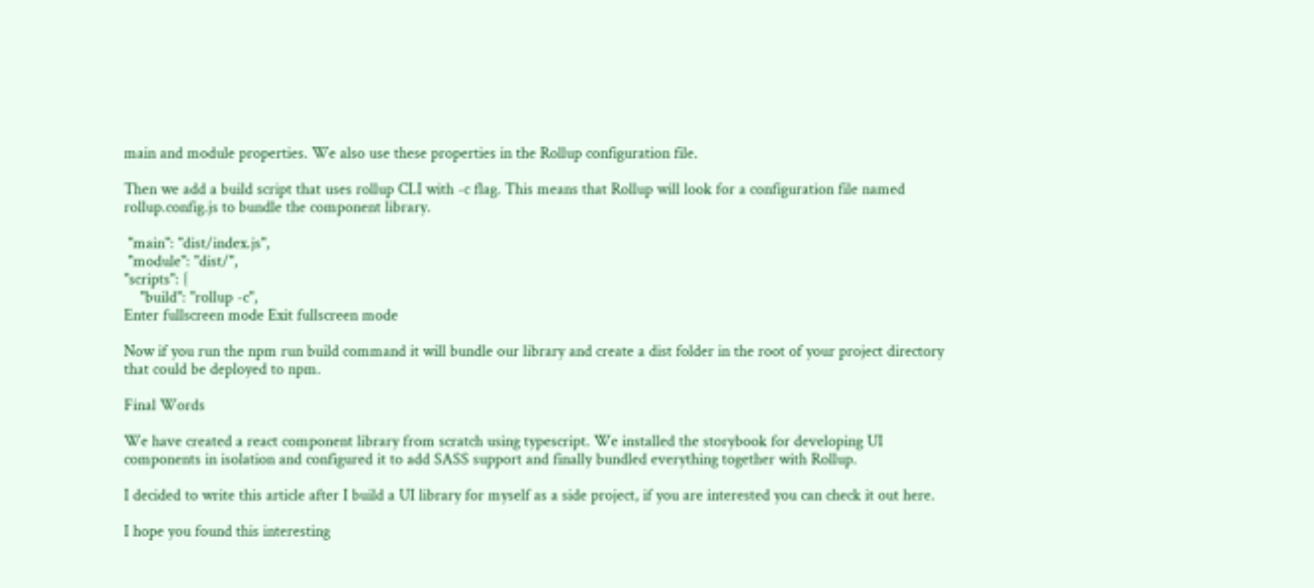main and module properties. We also use these properties in the Rollup configuration file.

Then we add a build script that uses rollup CLI with -c flag. This means that Rollup will look for a configuration file named rollup.config.js to bundle the component library.

 "main": "dist/index.js",
 "module": "dist/",
"scripts": {
    "build": "rollup -c",
Enter fullscreen mode Exit fullscreen mode

Now if you run the npm run build command it will bundle our library and create a dist folder in the root of your project directory that could be deployed to npm.

Final Words

We have created a react component library from scratch using typescript. We installed the storybook for developing UI components in isolation and configured it to add SASS support and finally bundled everything together with Rollup.

I decided to write this article after I build a UI library for myself as a side project, if you are interested you can check it out here.

I hope you found this interesting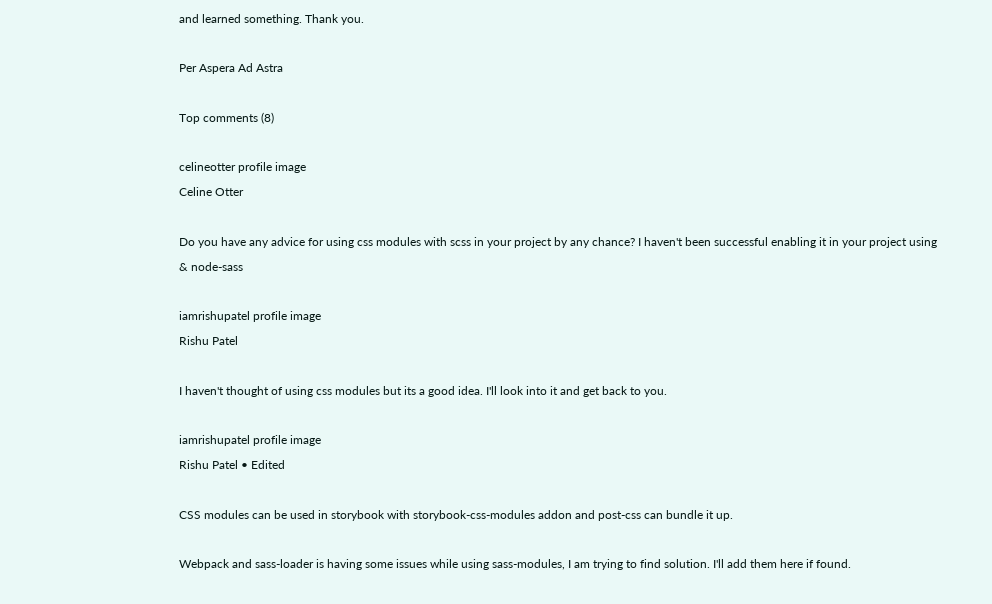and learned something. Thank you.

Per Aspera Ad Astra

Top comments (8)

celineotter profile image
Celine Otter

Do you have any advice for using css modules with scss in your project by any chance? I haven't been successful enabling it in your project using
& node-sass

iamrishupatel profile image
Rishu Patel

I haven't thought of using css modules but its a good idea. I'll look into it and get back to you.

iamrishupatel profile image
Rishu Patel • Edited

CSS modules can be used in storybook with storybook-css-modules addon and post-css can bundle it up.

Webpack and sass-loader is having some issues while using sass-modules, I am trying to find solution. I'll add them here if found.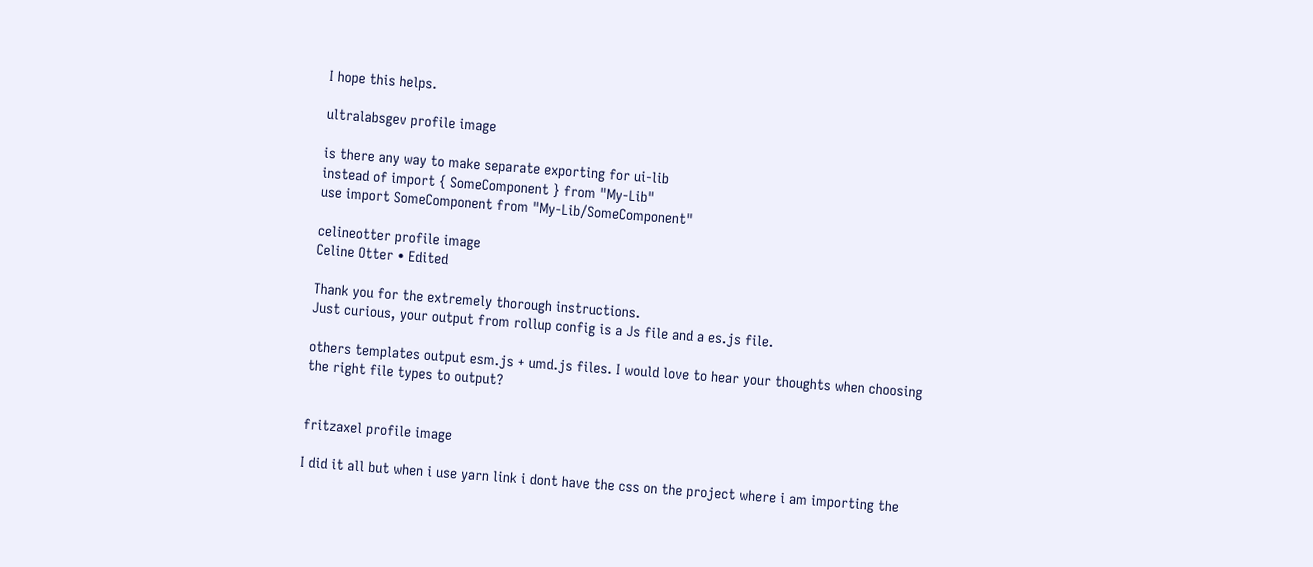I hope this helps.

ultralabsgev profile image

is there any way to make separate exporting for ui-lib
instead of import { SomeComponent } from "My-Lib"
use import SomeComponent from "My-Lib/SomeComponent"

celineotter profile image
Celine Otter • Edited

Thank you for the extremely thorough instructions.
Just curious, your output from rollup config is a Js file and a es.js file.

others templates output esm.js + umd.js files. I would love to hear your thoughts when choosing the right file types to output?


fritzaxel profile image

I did it all but when i use yarn link i dont have the css on the project where i am importing the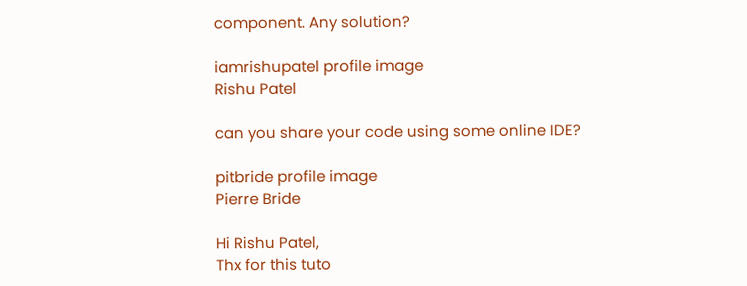component. Any solution?

iamrishupatel profile image
Rishu Patel

can you share your code using some online IDE?

pitbride profile image
Pierre Bride

Hi Rishu Patel,
Thx for this tuto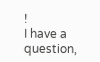!
I have a question,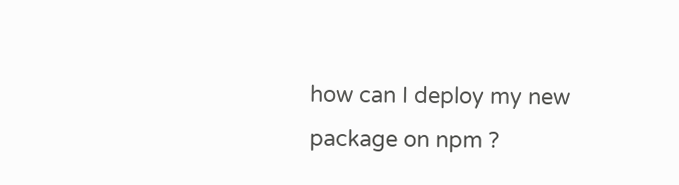how can I deploy my new package on npm ?